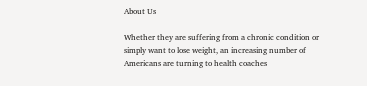About Us

Whether they are suffering from a chronic condition or simply want to lose weight, an increasing number of Americans are turning to health coaches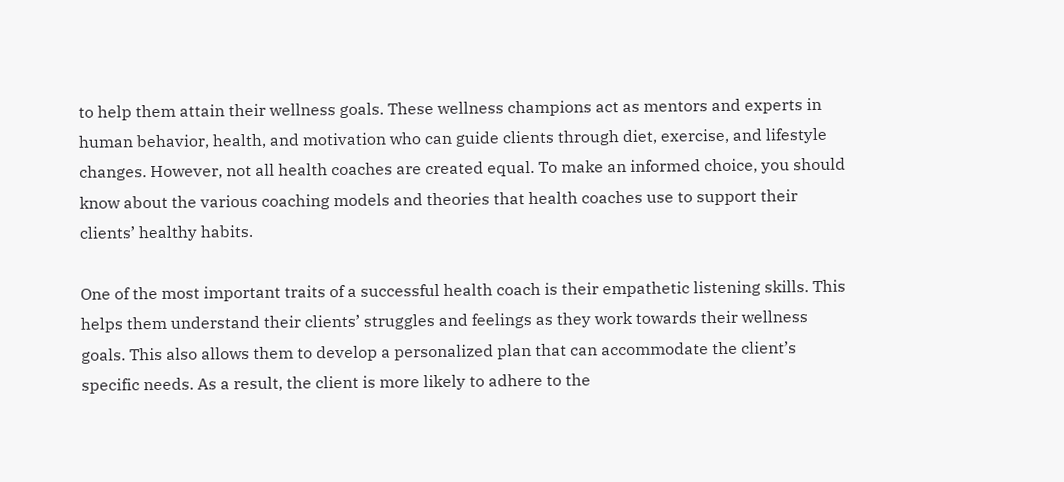to help them attain their wellness goals. These wellness champions act as mentors and experts in human behavior, health, and motivation who can guide clients through diet, exercise, and lifestyle changes. However, not all health coaches are created equal. To make an informed choice, you should know about the various coaching models and theories that health coaches use to support their clients’ healthy habits.

One of the most important traits of a successful health coach is their empathetic listening skills. This helps them understand their clients’ struggles and feelings as they work towards their wellness goals. This also allows them to develop a personalized plan that can accommodate the client’s specific needs. As a result, the client is more likely to adhere to the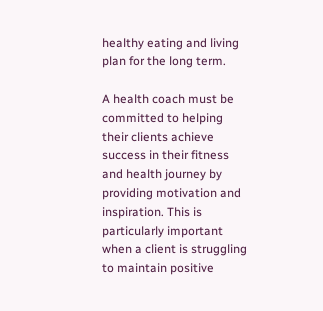healthy eating and living plan for the long term.

A health coach must be committed to helping their clients achieve success in their fitness and health journey by providing motivation and inspiration. This is particularly important when a client is struggling to maintain positive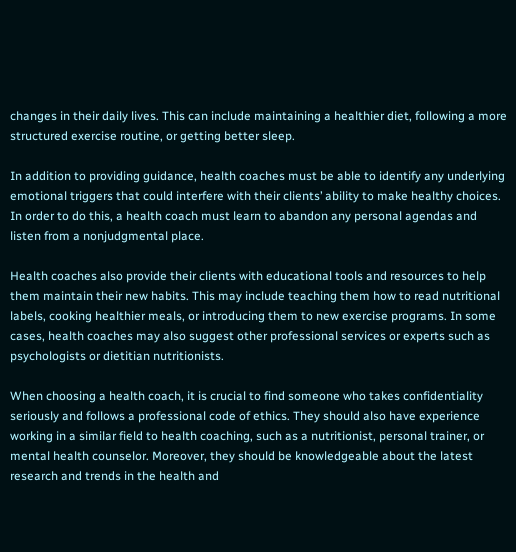changes in their daily lives. This can include maintaining a healthier diet, following a more structured exercise routine, or getting better sleep.

In addition to providing guidance, health coaches must be able to identify any underlying emotional triggers that could interfere with their clients’ ability to make healthy choices. In order to do this, a health coach must learn to abandon any personal agendas and listen from a nonjudgmental place.

Health coaches also provide their clients with educational tools and resources to help them maintain their new habits. This may include teaching them how to read nutritional labels, cooking healthier meals, or introducing them to new exercise programs. In some cases, health coaches may also suggest other professional services or experts such as psychologists or dietitian nutritionists.

When choosing a health coach, it is crucial to find someone who takes confidentiality seriously and follows a professional code of ethics. They should also have experience working in a similar field to health coaching, such as a nutritionist, personal trainer, or mental health counselor. Moreover, they should be knowledgeable about the latest research and trends in the health and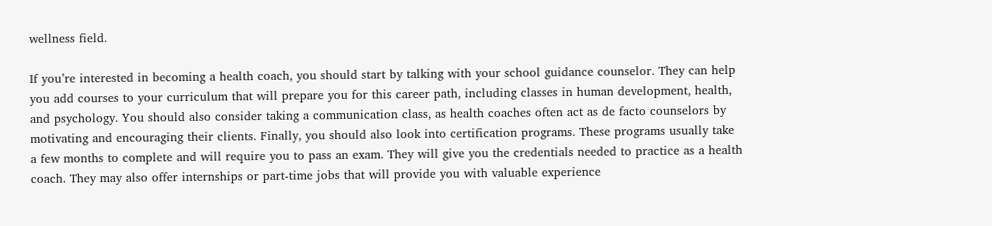wellness field.

If you’re interested in becoming a health coach, you should start by talking with your school guidance counselor. They can help you add courses to your curriculum that will prepare you for this career path, including classes in human development, health, and psychology. You should also consider taking a communication class, as health coaches often act as de facto counselors by motivating and encouraging their clients. Finally, you should also look into certification programs. These programs usually take a few months to complete and will require you to pass an exam. They will give you the credentials needed to practice as a health coach. They may also offer internships or part-time jobs that will provide you with valuable experience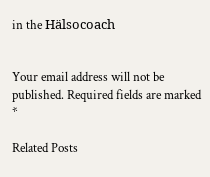in the Hälsocoach


Your email address will not be published. Required fields are marked *

Related Posts